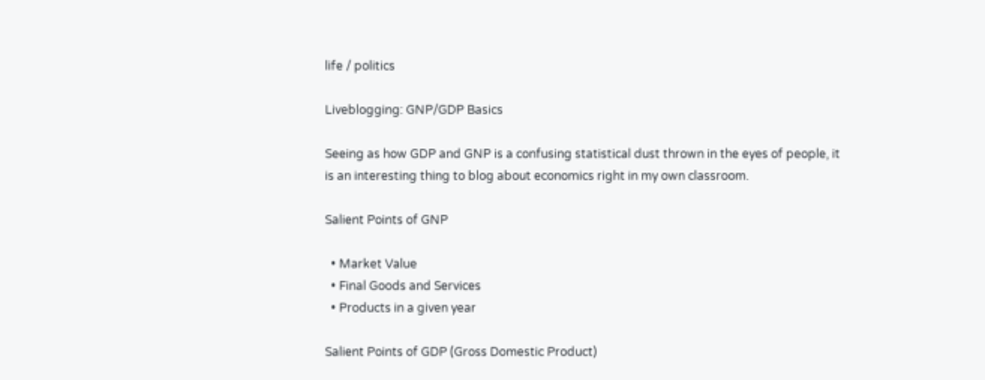life / politics

Liveblogging: GNP/GDP Basics

Seeing as how GDP and GNP is a confusing statistical dust thrown in the eyes of people, it is an interesting thing to blog about economics right in my own classroom.

Salient Points of GNP

  • Market Value
  • Final Goods and Services
  • Products in a given year

Salient Points of GDP (Gross Domestic Product)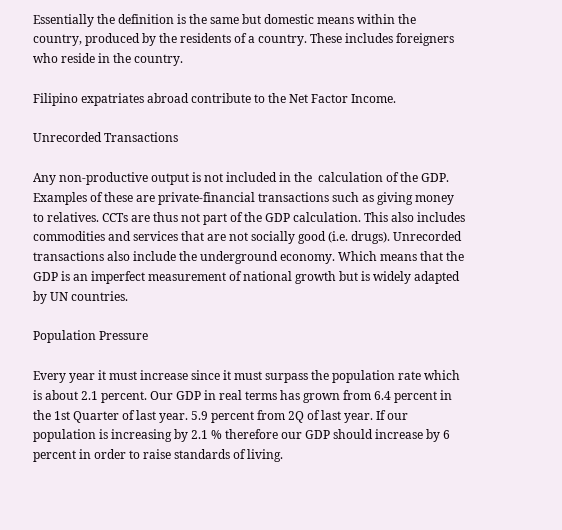Essentially the definition is the same but domestic means within the country, produced by the residents of a country. These includes foreigners who reside in the country.

Filipino expatriates abroad contribute to the Net Factor Income.

Unrecorded Transactions

Any non-productive output is not included in the  calculation of the GDP. Examples of these are private-financial transactions such as giving money to relatives. CCTs are thus not part of the GDP calculation. This also includes commodities and services that are not socially good (i.e. drugs). Unrecorded transactions also include the underground economy. Which means that the GDP is an imperfect measurement of national growth but is widely adapted by UN countries.

Population Pressure

Every year it must increase since it must surpass the population rate which is about 2.1 percent. Our GDP in real terms has grown from 6.4 percent in the 1st Quarter of last year. 5.9 percent from 2Q of last year. If our population is increasing by 2.1 % therefore our GDP should increase by 6 percent in order to raise standards of living.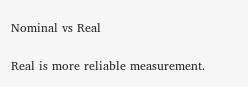Nominal vs Real

Real is more reliable measurement.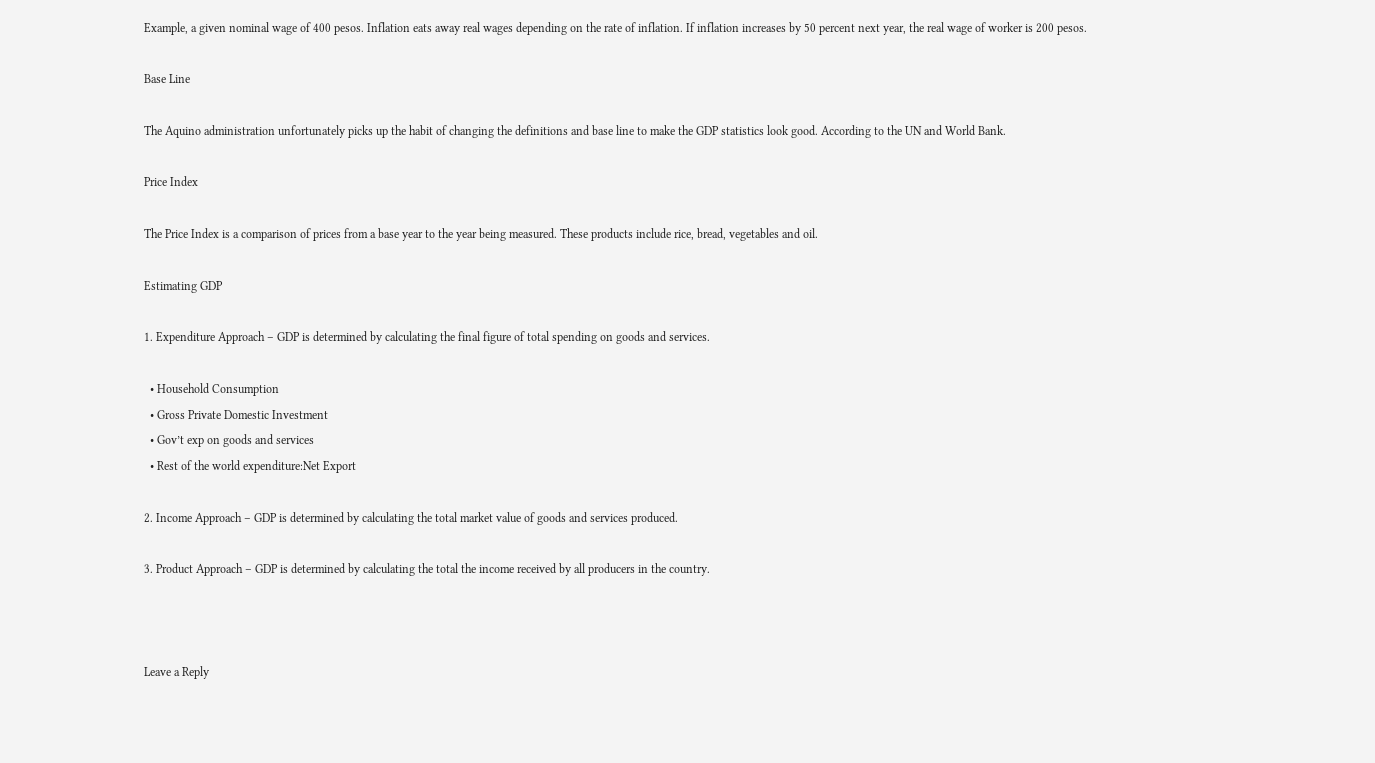Example, a given nominal wage of 400 pesos. Inflation eats away real wages depending on the rate of inflation. If inflation increases by 50 percent next year, the real wage of worker is 200 pesos.

Base Line

The Aquino administration unfortunately picks up the habit of changing the definitions and base line to make the GDP statistics look good. According to the UN and World Bank.

Price Index

The Price Index is a comparison of prices from a base year to the year being measured. These products include rice, bread, vegetables and oil.

Estimating GDP

1. Expenditure Approach – GDP is determined by calculating the final figure of total spending on goods and services.

  • Household Consumption
  • Gross Private Domestic Investment
  • Gov’t exp on goods and services
  • Rest of the world expenditure:Net Export

2. Income Approach – GDP is determined by calculating the total market value of goods and services produced.

3. Product Approach – GDP is determined by calculating the total the income received by all producers in the country.



Leave a Reply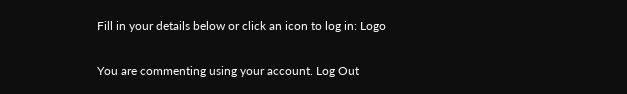Fill in your details below or click an icon to log in: Logo

You are commenting using your account. Log Out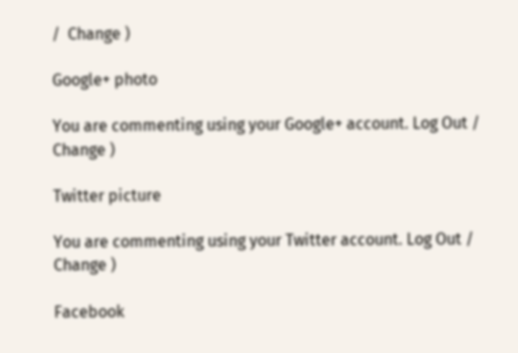/  Change )

Google+ photo

You are commenting using your Google+ account. Log Out /  Change )

Twitter picture

You are commenting using your Twitter account. Log Out /  Change )

Facebook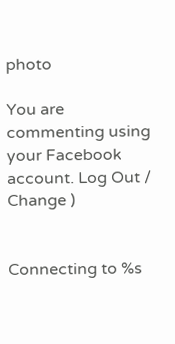photo

You are commenting using your Facebook account. Log Out /  Change )


Connecting to %s